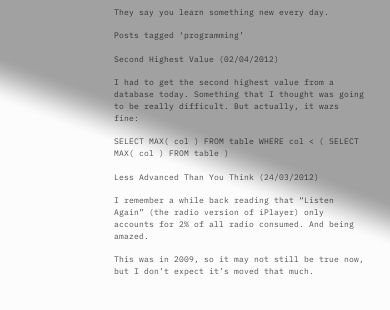They say you learn something new every day.

Posts tagged ‘programming’

Second Highest Value (02/04/2012)

I had to get the second highest value from a database today. Something that I thought was going to be really difficult. But actually, it wazs fine:

SELECT MAX( col ) FROM table WHERE col < ( SELECT MAX( col ) FROM table )

Less Advanced Than You Think (24/03/2012)

I remember a while back reading that “Listen Again” (the radio version of iPlayer) only accounts for 2% of all radio consumed. And being amazed.

This was in 2009, so it may not still be true now, but I don’t expect it’s moved that much.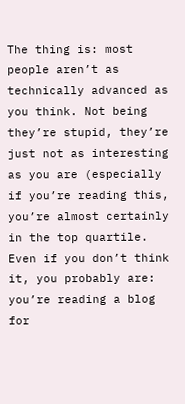The thing is: most people aren’t as technically advanced as you think. Not being they’re stupid, they’re just not as interesting as you are (especially if you’re reading this, you’re almost certainly in the top quartile. Even if you don’t think it, you probably are: you’re reading a blog for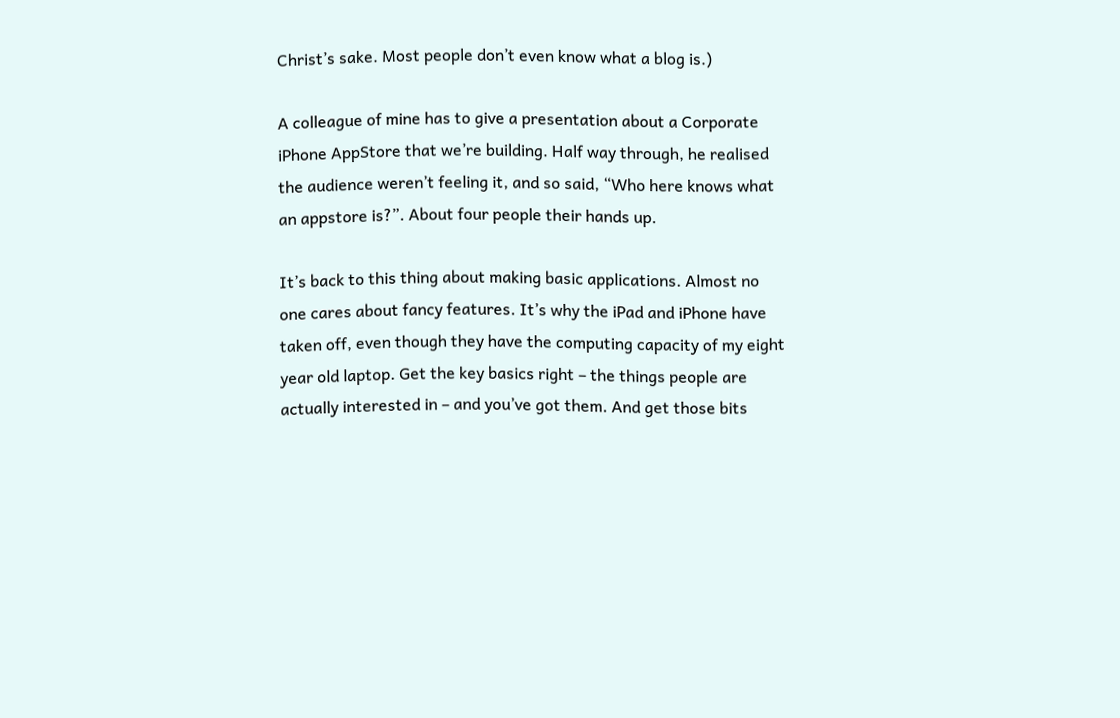Christ’s sake. Most people don’t even know what a blog is.)

A colleague of mine has to give a presentation about a Corporate iPhone AppStore that we’re building. Half way through, he realised the audience weren’t feeling it, and so said, “Who here knows what an appstore is?”. About four people their hands up.

It’s back to this thing about making basic applications. Almost no one cares about fancy features. It’s why the iPad and iPhone have taken off, even though they have the computing capacity of my eight year old laptop. Get the key basics right – the things people are actually interested in – and you’ve got them. And get those bits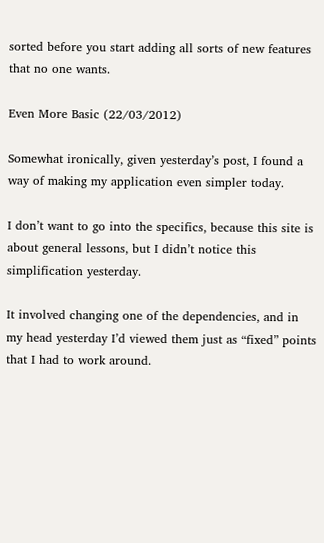sorted before you start adding all sorts of new features that no one wants.

Even More Basic (22/03/2012)

Somewhat ironically, given yesterday’s post, I found a way of making my application even simpler today.

I don’t want to go into the specifics, because this site is about general lessons, but I didn’t notice this simplification yesterday.

It involved changing one of the dependencies, and in my head yesterday I’d viewed them just as “fixed” points that I had to work around.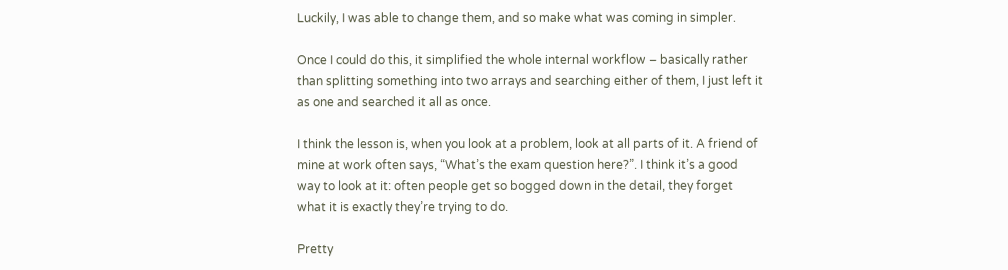Luckily, I was able to change them, and so make what was coming in simpler.

Once I could do this, it simplified the whole internal workflow – basically rather than splitting something into two arrays and searching either of them, I just left it as one and searched it all as once.

I think the lesson is, when you look at a problem, look at all parts of it. A friend of mine at work often says, “What’s the exam question here?”. I think it’s a good way to look at it: often people get so bogged down in the detail, they forget what it is exactly they’re trying to do.

Pretty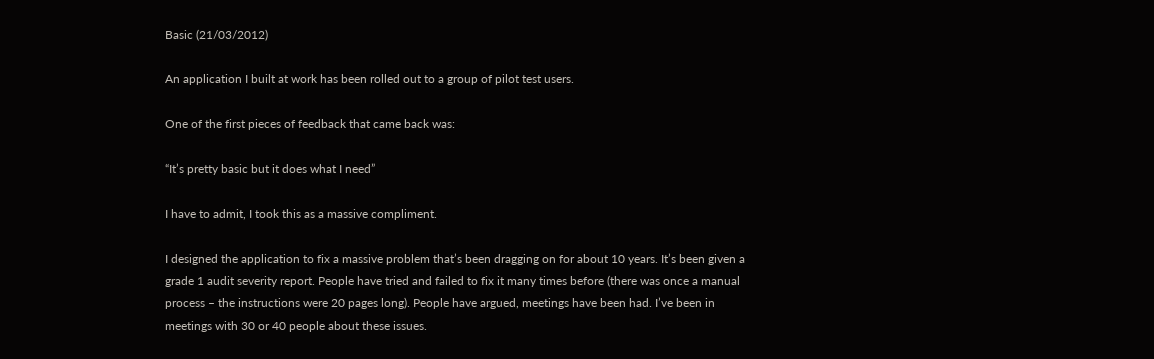Basic (21/03/2012)

An application I built at work has been rolled out to a group of pilot test users.

One of the first pieces of feedback that came back was:

“It’s pretty basic but it does what I need”

I have to admit, I took this as a massive compliment.

I designed the application to fix a massive problem that’s been dragging on for about 10 years. It’s been given a grade 1 audit severity report. People have tried and failed to fix it many times before (there was once a manual process – the instructions were 20 pages long). People have argued, meetings have been had. I’ve been in meetings with 30 or 40 people about these issues.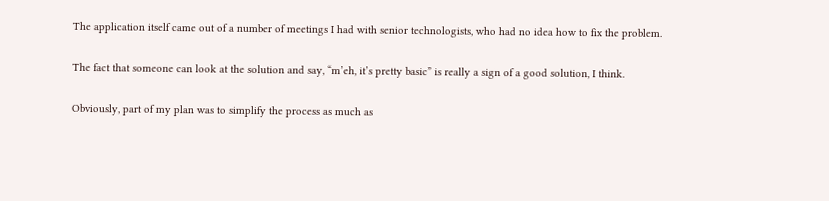The application itself came out of a number of meetings I had with senior technologists, who had no idea how to fix the problem.

The fact that someone can look at the solution and say, “m’eh, it’s pretty basic” is really a sign of a good solution, I think.

Obviously, part of my plan was to simplify the process as much as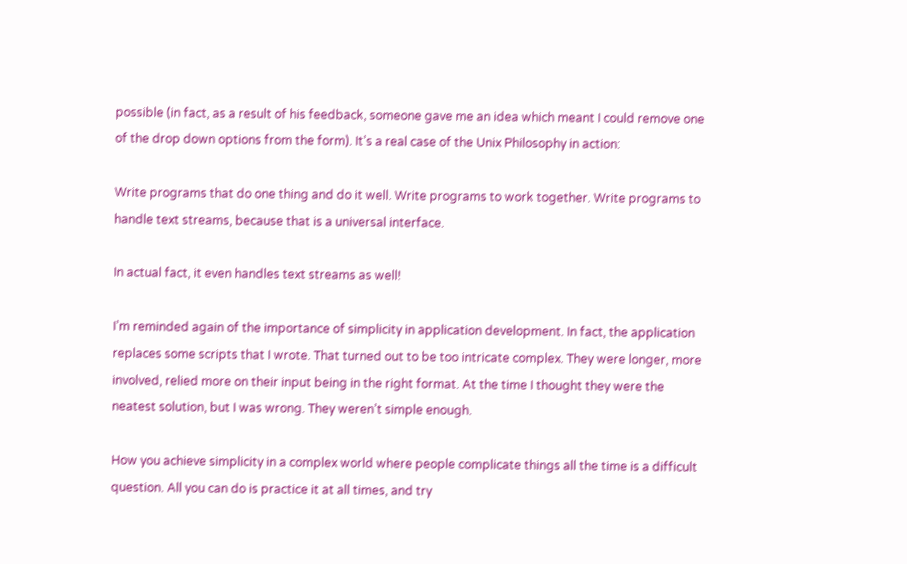possible (in fact, as a result of his feedback, someone gave me an idea which meant I could remove one of the drop down options from the form). It’s a real case of the Unix Philosophy in action:

Write programs that do one thing and do it well. Write programs to work together. Write programs to handle text streams, because that is a universal interface.

In actual fact, it even handles text streams as well!

I’m reminded again of the importance of simplicity in application development. In fact, the application replaces some scripts that I wrote. That turned out to be too intricate complex. They were longer, more involved, relied more on their input being in the right format. At the time I thought they were the neatest solution, but I was wrong. They weren’t simple enough.

How you achieve simplicity in a complex world where people complicate things all the time is a difficult question. All you can do is practice it at all times, and try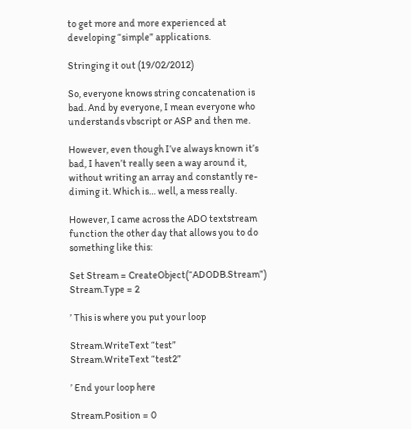to get more and more experienced at developing “simple” applications.

Stringing it out (19/02/2012)

So, everyone knows string concatenation is bad. And by everyone, I mean everyone who understands vbscript or ASP and then me.

However, even though I’ve always known it’s bad, I haven’t really seen a way around it, without writing an array and constantly re-diming it. Which is… well, a mess really.

However, I came across the ADO textstream function the other day that allows you to do something like this:

Set Stream = CreateObject(“ADODB.Stream”)
Stream.Type = 2

’ This is where you put your loop

Stream.WriteText “test”
Stream.WriteText “test2”

’ End your loop here

Stream.Position = 0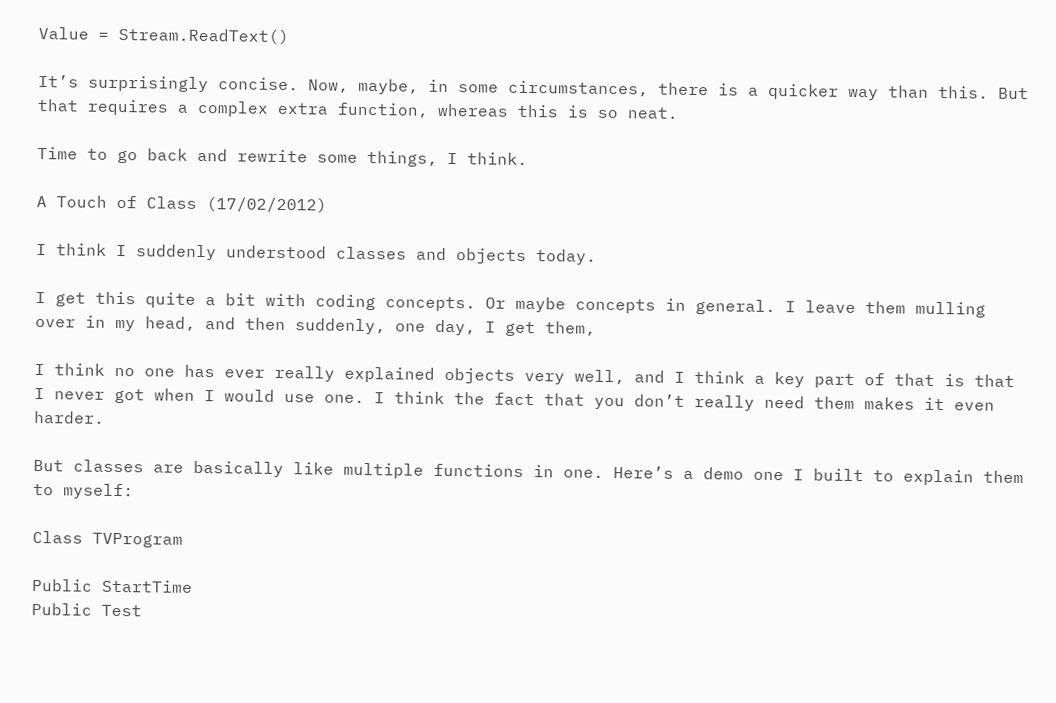Value = Stream.ReadText()

It’s surprisingly concise. Now, maybe, in some circumstances, there is a quicker way than this. But that requires a complex extra function, whereas this is so neat.

Time to go back and rewrite some things, I think.

A Touch of Class (17/02/2012)

I think I suddenly understood classes and objects today.

I get this quite a bit with coding concepts. Or maybe concepts in general. I leave them mulling over in my head, and then suddenly, one day, I get them,

I think no one has ever really explained objects very well, and I think a key part of that is that I never got when I would use one. I think the fact that you don’t really need them makes it even harder.

But classes are basically like multiple functions in one. Here’s a demo one I built to explain them to myself:

Class TVProgram

Public StartTime
Public Test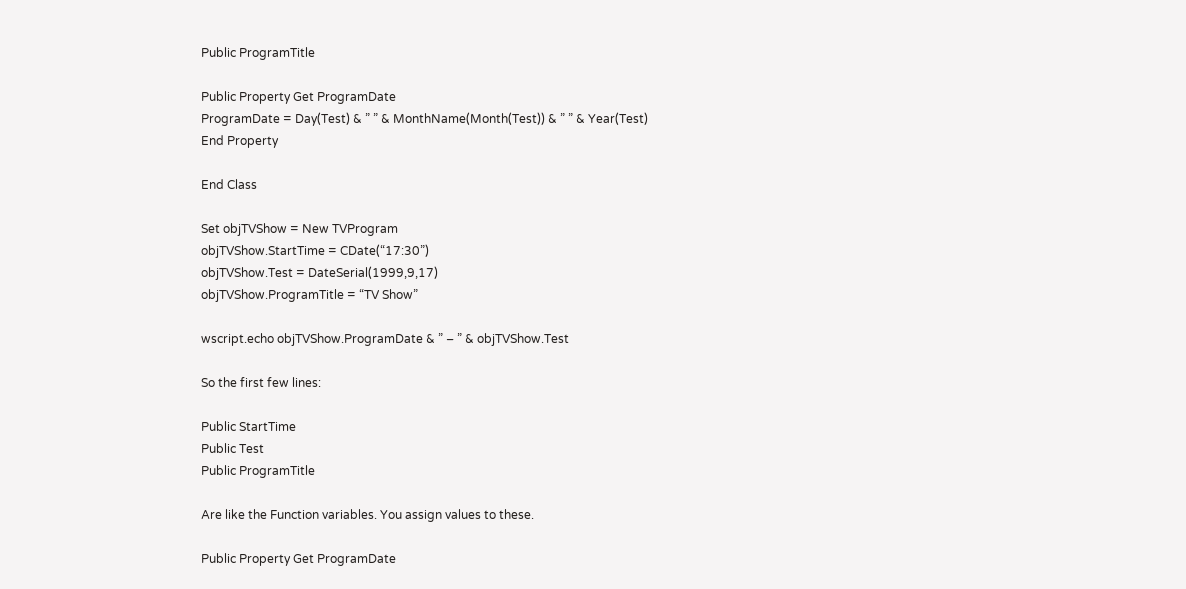Public ProgramTitle

Public Property Get ProgramDate
ProgramDate = Day(Test) & ” ” & MonthName(Month(Test)) & ” ” & Year(Test)
End Property

End Class

Set objTVShow = New TVProgram
objTVShow.StartTime = CDate(“17:30”)
objTVShow.Test = DateSerial(1999,9,17)
objTVShow.ProgramTitle = “TV Show”

wscript.echo objTVShow.ProgramDate & ” – ” & objTVShow.Test

So the first few lines:

Public StartTime
Public Test
Public ProgramTitle

Are like the Function variables. You assign values to these.

Public Property Get ProgramDate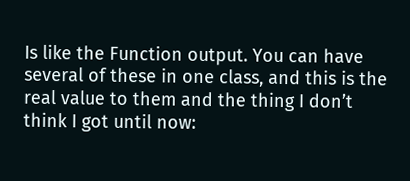Is like the Function output. You can have several of these in one class, and this is the real value to them and the thing I don’t think I got until now: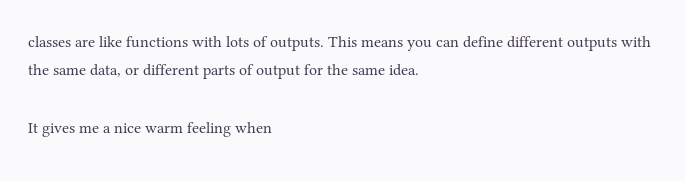classes are like functions with lots of outputs. This means you can define different outputs with the same data, or different parts of output for the same idea.

It gives me a nice warm feeling when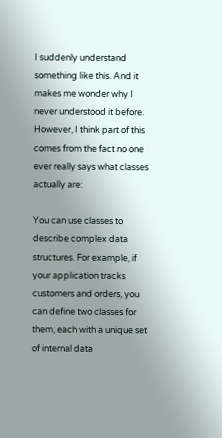I suddenly understand something like this. And it makes me wonder why I never understood it before. However, I think part of this comes from the fact no one ever really says what classes actually are:

You can use classes to describe complex data structures. For example, if your application tracks customers and orders, you can define two classes for them, each with a unique set of internal data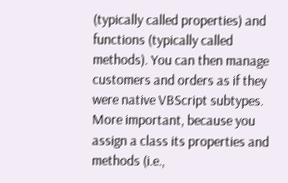(typically called properties) and functions (typically called methods). You can then manage customers and orders as if they were native VBScript subtypes. More important, because you assign a class its properties and methods (i.e.,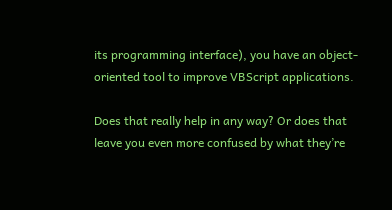its programming interface), you have an object-oriented tool to improve VBScript applications.

Does that really help in any way? Or does that leave you even more confused by what they’re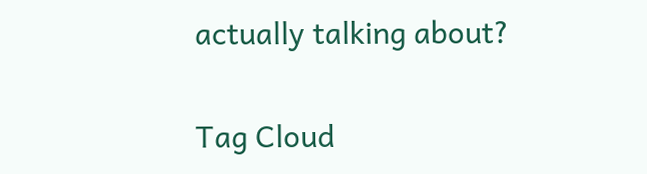actually talking about?

Tag Cloud